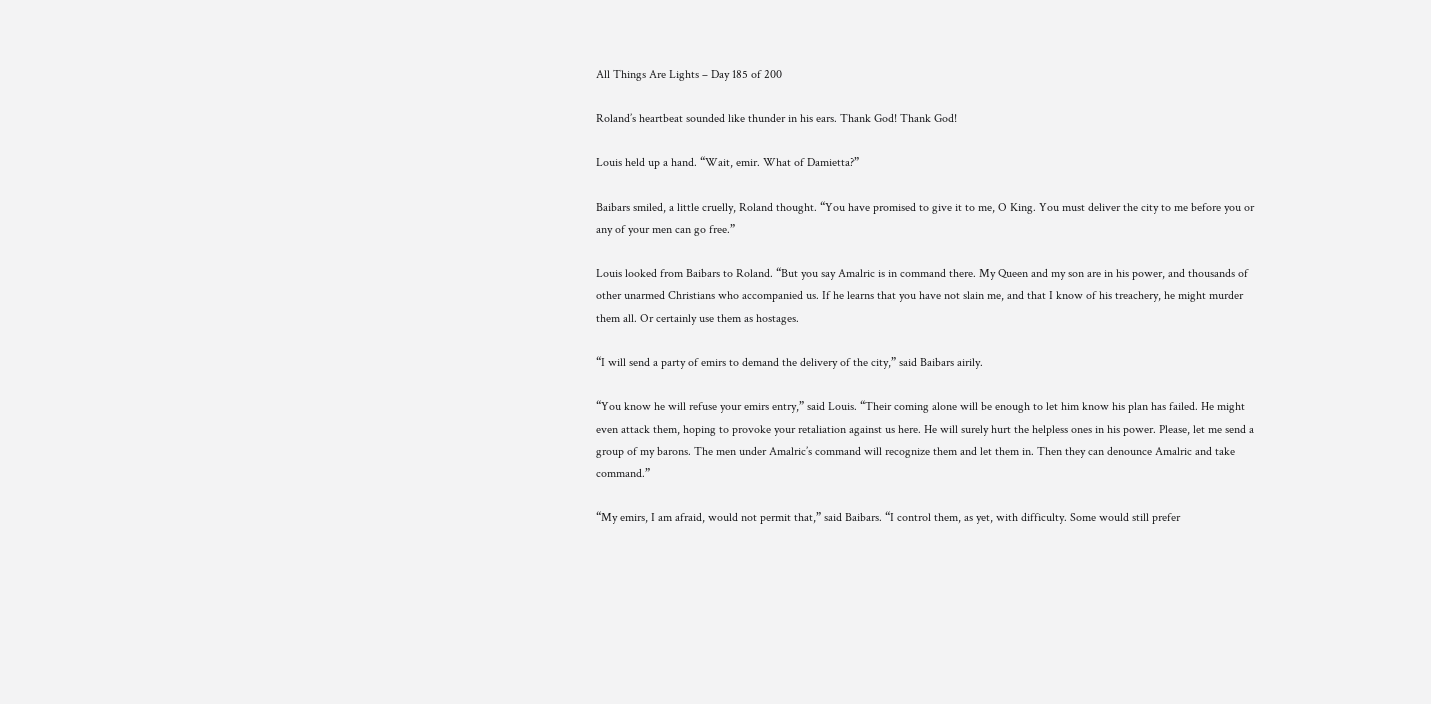All Things Are Lights – Day 185 of 200

Roland’s heartbeat sounded like thunder in his ears. Thank God! Thank God!

Louis held up a hand. “Wait, emir. What of Damietta?”

Baibars smiled, a little cruelly, Roland thought. “You have promised to give it to me, O King. You must deliver the city to me before you or any of your men can go free.”

Louis looked from Baibars to Roland. “But you say Amalric is in command there. My Queen and my son are in his power, and thousands of other unarmed Christians who accompanied us. If he learns that you have not slain me, and that I know of his treachery, he might murder them all. Or certainly use them as hostages.

“I will send a party of emirs to demand the delivery of the city,” said Baibars airily.

“You know he will refuse your emirs entry,” said Louis. “Their coming alone will be enough to let him know his plan has failed. He might even attack them, hoping to provoke your retaliation against us here. He will surely hurt the helpless ones in his power. Please, let me send a group of my barons. The men under Amalric’s command will recognize them and let them in. Then they can denounce Amalric and take command.”

“My emirs, I am afraid, would not permit that,” said Baibars. “I control them, as yet, with difficulty. Some would still prefer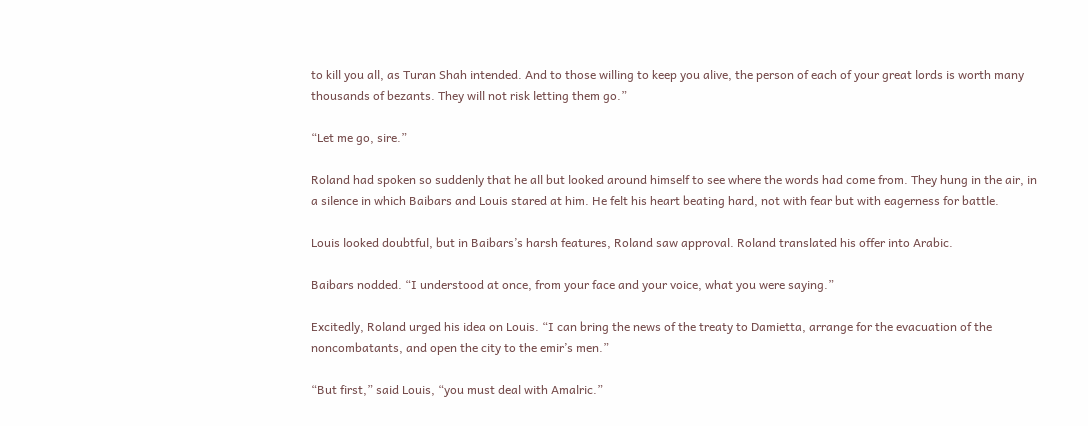to kill you all, as Turan Shah intended. And to those willing to keep you alive, the person of each of your great lords is worth many thousands of bezants. They will not risk letting them go.”

“Let me go, sire.”

Roland had spoken so suddenly that he all but looked around himself to see where the words had come from. They hung in the air, in a silence in which Baibars and Louis stared at him. He felt his heart beating hard, not with fear but with eagerness for battle.

Louis looked doubtful, but in Baibars’s harsh features, Roland saw approval. Roland translated his offer into Arabic.

Baibars nodded. “I understood at once, from your face and your voice, what you were saying.”

Excitedly, Roland urged his idea on Louis. “I can bring the news of the treaty to Damietta, arrange for the evacuation of the noncombatants, and open the city to the emir’s men.”

“But first,” said Louis, “you must deal with Amalric.”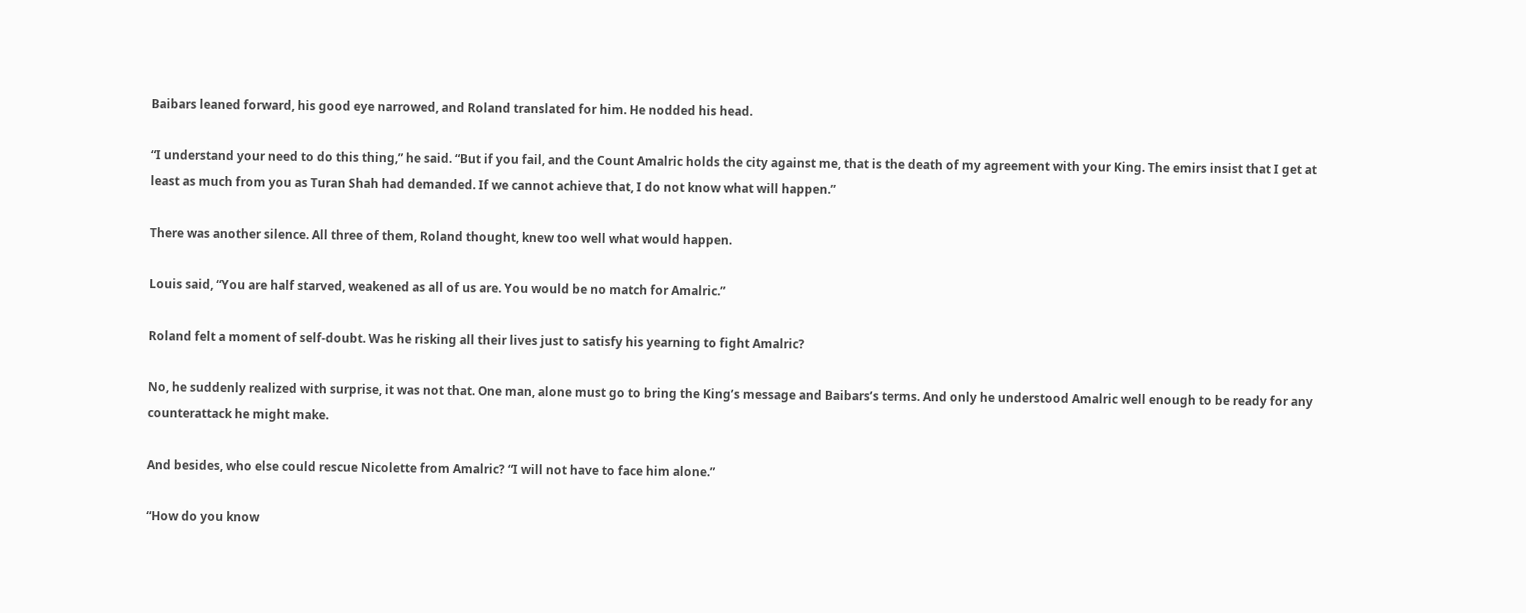Baibars leaned forward, his good eye narrowed, and Roland translated for him. He nodded his head.

“I understand your need to do this thing,” he said. “But if you fail, and the Count Amalric holds the city against me, that is the death of my agreement with your King. The emirs insist that I get at least as much from you as Turan Shah had demanded. If we cannot achieve that, I do not know what will happen.”

There was another silence. All three of them, Roland thought, knew too well what would happen.

Louis said, “You are half starved, weakened as all of us are. You would be no match for Amalric.”

Roland felt a moment of self-doubt. Was he risking all their lives just to satisfy his yearning to fight Amalric?

No, he suddenly realized with surprise, it was not that. One man, alone must go to bring the King’s message and Baibars’s terms. And only he understood Amalric well enough to be ready for any counterattack he might make.

And besides, who else could rescue Nicolette from Amalric? “I will not have to face him alone.”

“How do you know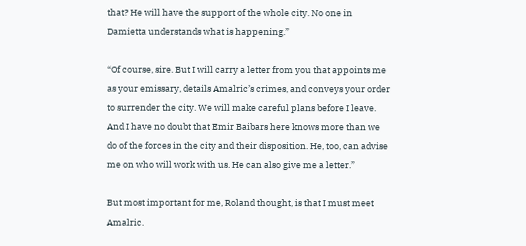that? He will have the support of the whole city. No one in Damietta understands what is happening.”

“Of course, sire. But I will carry a letter from you that appoints me as your emissary, details Amalric’s crimes, and conveys your order to surrender the city. We will make careful plans before I leave. And I have no doubt that Emir Baibars here knows more than we do of the forces in the city and their disposition. He, too, can advise me on who will work with us. He can also give me a letter.”

But most important for me, Roland thought, is that I must meet Amalric.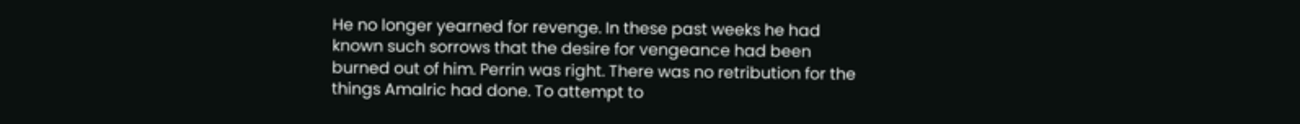He no longer yearned for revenge. In these past weeks he had known such sorrows that the desire for vengeance had been burned out of him. Perrin was right. There was no retribution for the things Amalric had done. To attempt to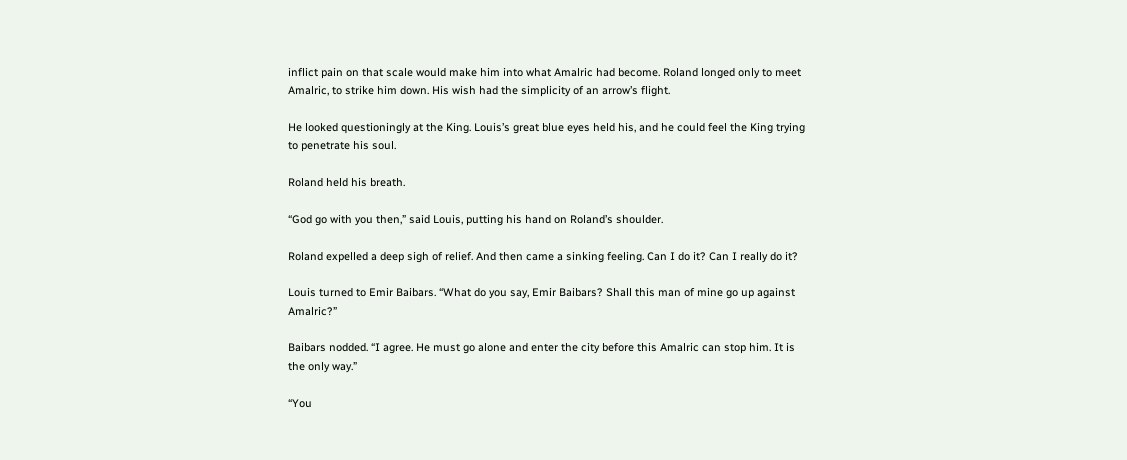inflict pain on that scale would make him into what Amalric had become. Roland longed only to meet Amalric, to strike him down. His wish had the simplicity of an arrow’s flight.

He looked questioningly at the King. Louis’s great blue eyes held his, and he could feel the King trying to penetrate his soul.

Roland held his breath.

“God go with you then,” said Louis, putting his hand on Roland’s shoulder.

Roland expelled a deep sigh of relief. And then came a sinking feeling. Can I do it? Can I really do it?

Louis turned to Emir Baibars. “What do you say, Emir Baibars? Shall this man of mine go up against Amalric?”

Baibars nodded. “I agree. He must go alone and enter the city before this Amalric can stop him. It is the only way.”

“You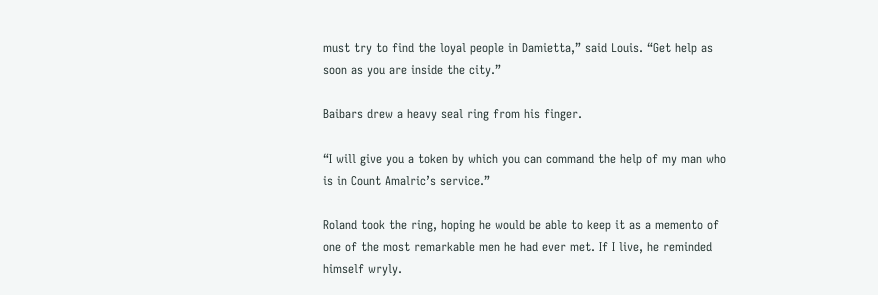must try to find the loyal people in Damietta,” said Louis. “Get help as soon as you are inside the city.”

Baibars drew a heavy seal ring from his finger.

“I will give you a token by which you can command the help of my man who is in Count Amalric’s service.”

Roland took the ring, hoping he would be able to keep it as a memento of one of the most remarkable men he had ever met. If I live, he reminded himself wryly.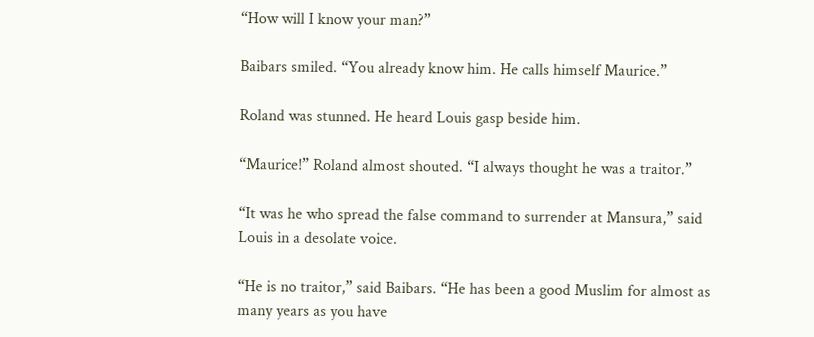“How will I know your man?”

Baibars smiled. “You already know him. He calls himself Maurice.”

Roland was stunned. He heard Louis gasp beside him.

“Maurice!” Roland almost shouted. “I always thought he was a traitor.”

“It was he who spread the false command to surrender at Mansura,” said Louis in a desolate voice.

“He is no traitor,” said Baibars. “He has been a good Muslim for almost as many years as you have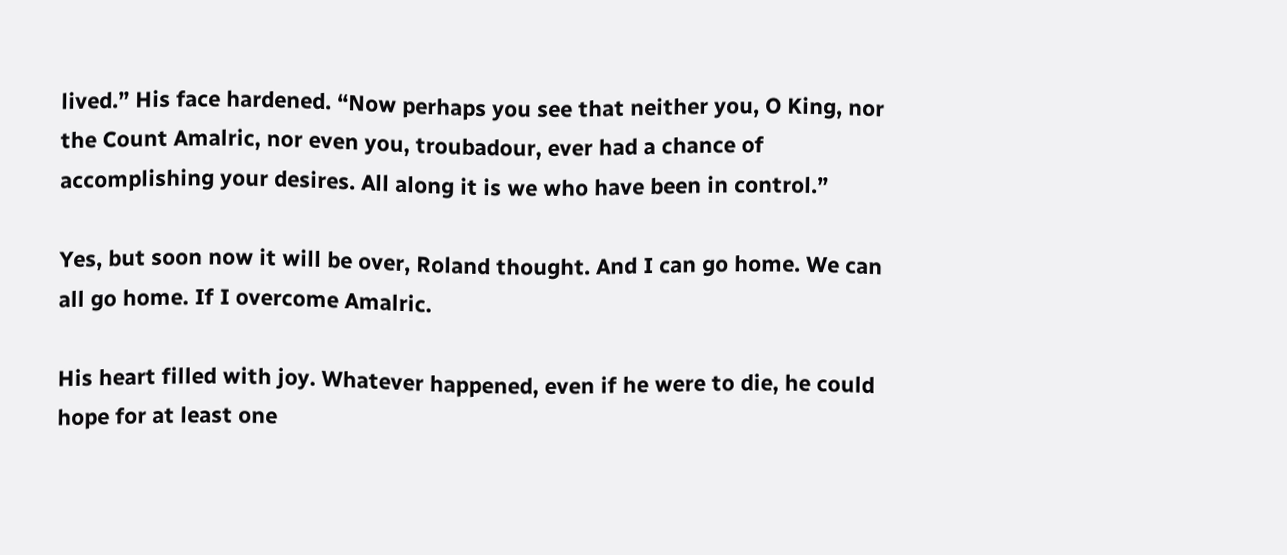lived.” His face hardened. “Now perhaps you see that neither you, O King, nor the Count Amalric, nor even you, troubadour, ever had a chance of accomplishing your desires. All along it is we who have been in control.”

Yes, but soon now it will be over, Roland thought. And I can go home. We can all go home. If I overcome Amalric.

His heart filled with joy. Whatever happened, even if he were to die, he could hope for at least one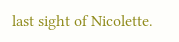last sight of Nicolette.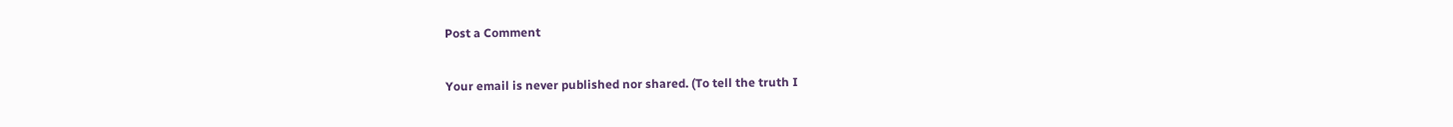Post a Comment

Your email is never published nor shared. (To tell the truth I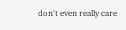don't even really care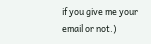if you give me your email or not.)